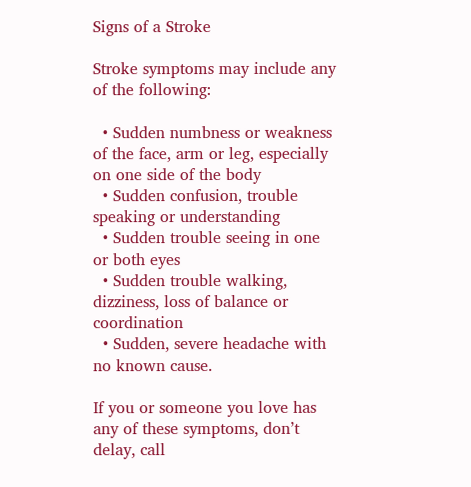Signs of a Stroke

Stroke symptoms may include any of the following:

  • Sudden numbness or weakness of the face, arm or leg, especially on one side of the body
  • Sudden confusion, trouble speaking or understanding
  • Sudden trouble seeing in one or both eyes
  • Sudden trouble walking, dizziness, loss of balance or coordination
  • Sudden, severe headache with no known cause.

If you or someone you love has any of these symptoms, don’t delay, call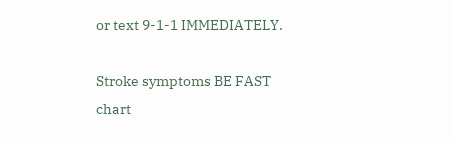or text 9-1-1 IMMEDIATELY.

Stroke symptoms BE FAST chart